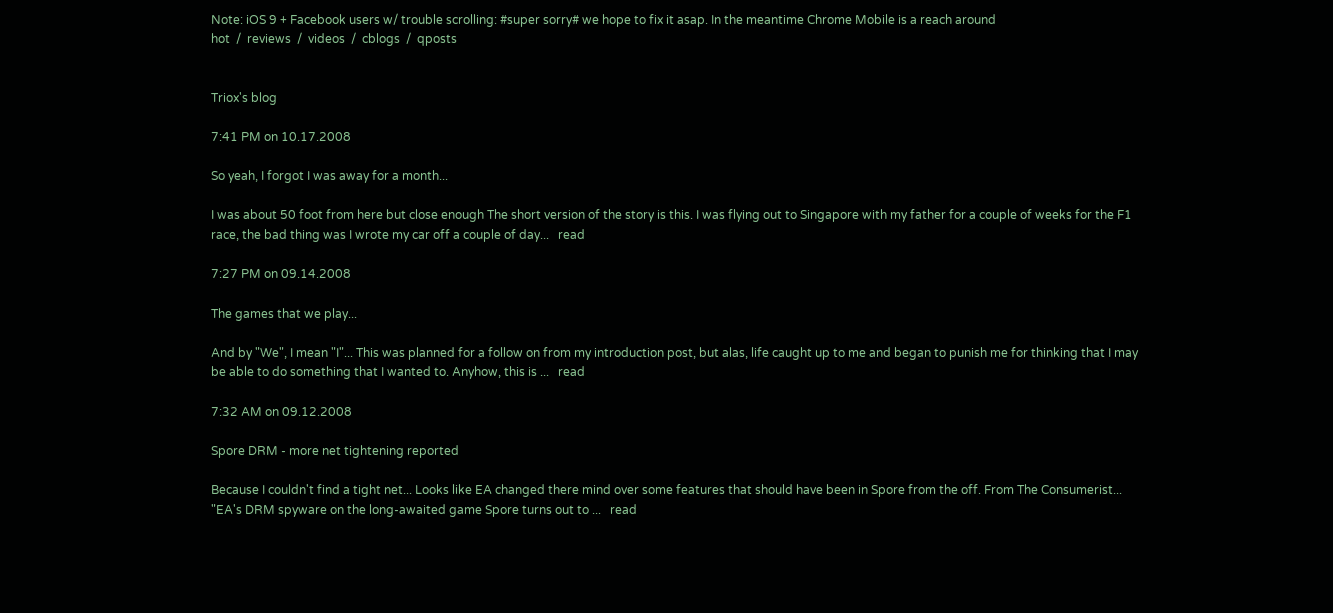Note: iOS 9 + Facebook users w/ trouble scrolling: #super sorry# we hope to fix it asap. In the meantime Chrome Mobile is a reach around
hot  /  reviews  /  videos  /  cblogs  /  qposts


Triox's blog

7:41 PM on 10.17.2008

So yeah, I forgot I was away for a month...

I was about 50 foot from here but close enough The short version of the story is this. I was flying out to Singapore with my father for a couple of weeks for the F1 race, the bad thing was I wrote my car off a couple of day...   read

7:27 PM on 09.14.2008

The games that we play...

And by "We", I mean "I"... This was planned for a follow on from my introduction post, but alas, life caught up to me and began to punish me for thinking that I may be able to do something that I wanted to. Anyhow, this is ...   read

7:32 AM on 09.12.2008

Spore DRM - more net tightening reported

Because I couldn't find a tight net... Looks like EA changed there mind over some features that should have been in Spore from the off. From The Consumerist... "EA's DRM spyware on the long-awaited game Spore turns out to ...   read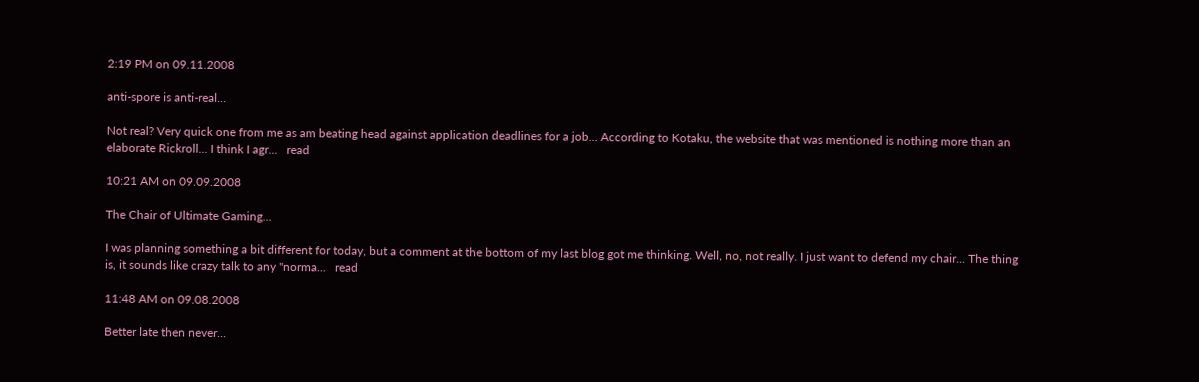2:19 PM on 09.11.2008

anti-spore is anti-real...

Not real? Very quick one from me as am beating head against application deadlines for a job... According to Kotaku, the website that was mentioned is nothing more than an elaborate Rickroll... I think I agr...   read

10:21 AM on 09.09.2008

The Chair of Ultimate Gaming...

I was planning something a bit different for today, but a comment at the bottom of my last blog got me thinking. Well, no, not really. I just want to defend my chair... The thing is, it sounds like crazy talk to any "norma...   read

11:48 AM on 09.08.2008

Better late then never...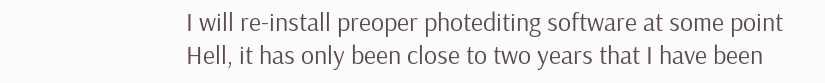I will re-install preoper photediting software at some point Hell, it has only been close to two years that I have been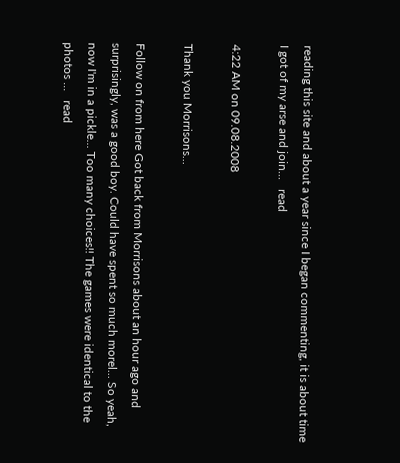reading this site and about a year since I began commenting, it is about time I got of my arse and join...   read

4:22 AM on 09.08.2008

Thank you Morrisons...

Follow on from here Got back from Morrisons about an hour ago and surprisingly, was a good boy. Could have spent so much morel... So yeah, now I'm in a pickle... Too many choices!! The games were identical to the photos ...   read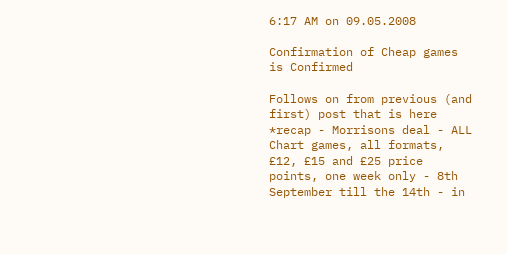6:17 AM on 09.05.2008

Confirmation of Cheap games is Confirmed

Follows on from previous (and first) post that is here *recap - Morrisons deal - ALL Chart games, all formats, £12, £15 and £25 price points, one week only - 8th September till the 14th - in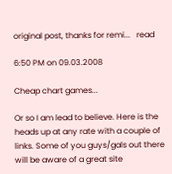original post, thanks for remi...   read

6:50 PM on 09.03.2008

Cheap chart games...

Or so I am lead to believe. Here is the heads up at any rate with a couple of links. Some of you guys/gals out there will be aware of a great site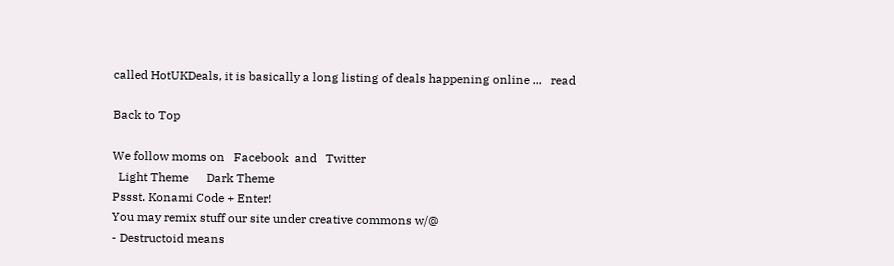called HotUKDeals, it is basically a long listing of deals happening online ...   read

Back to Top

We follow moms on   Facebook  and   Twitter
  Light Theme      Dark Theme
Pssst. Konami Code + Enter!
You may remix stuff our site under creative commons w/@
- Destructoid means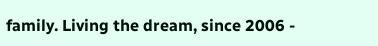family. Living the dream, since 2006 -